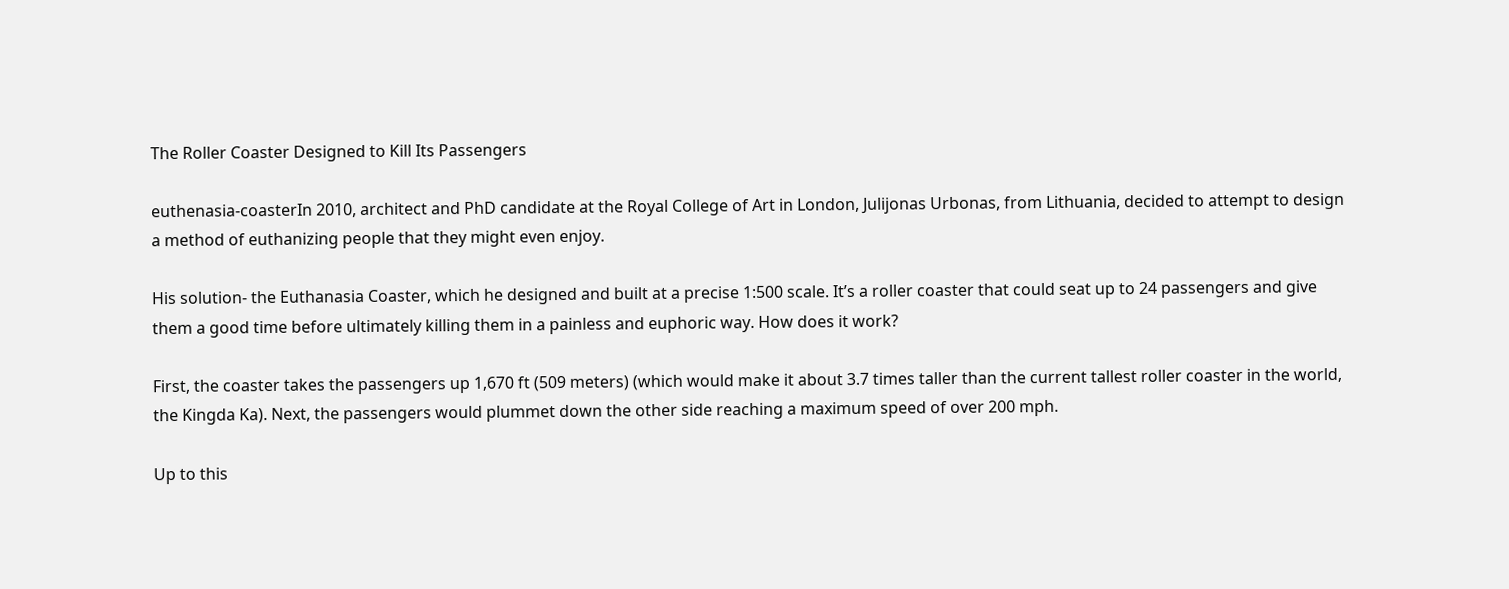The Roller Coaster Designed to Kill Its Passengers

euthenasia-coasterIn 2010, architect and PhD candidate at the Royal College of Art in London, Julijonas Urbonas, from Lithuania, decided to attempt to design a method of euthanizing people that they might even enjoy.

His solution- the Euthanasia Coaster, which he designed and built at a precise 1:500 scale. It’s a roller coaster that could seat up to 24 passengers and give them a good time before ultimately killing them in a painless and euphoric way. How does it work?

First, the coaster takes the passengers up 1,670 ft (509 meters) (which would make it about 3.7 times taller than the current tallest roller coaster in the world, the Kingda Ka). Next, the passengers would plummet down the other side reaching a maximum speed of over 200 mph.

Up to this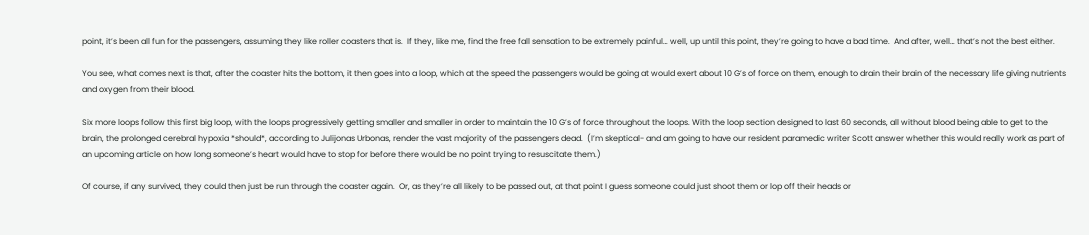point, it’s been all fun for the passengers, assuming they like roller coasters that is.  If they, like me, find the free fall sensation to be extremely painful… well, up until this point, they’re going to have a bad time.  And after, well… that’s not the best either.

You see, what comes next is that, after the coaster hits the bottom, it then goes into a loop, which at the speed the passengers would be going at would exert about 10 G’s of force on them, enough to drain their brain of the necessary life giving nutrients and oxygen from their blood.

Six more loops follow this first big loop, with the loops progressively getting smaller and smaller in order to maintain the 10 G’s of force throughout the loops. With the loop section designed to last 60 seconds, all without blood being able to get to the brain, the prolonged cerebral hypoxia *should*, according to Julijonas Urbonas, render the vast majority of the passengers dead.  (I’m skeptical- and am going to have our resident paramedic writer Scott answer whether this would really work as part of an upcoming article on how long someone’s heart would have to stop for before there would be no point trying to resuscitate them.)

Of course, if any survived, they could then just be run through the coaster again.  Or, as they’re all likely to be passed out, at that point I guess someone could just shoot them or lop off their heads or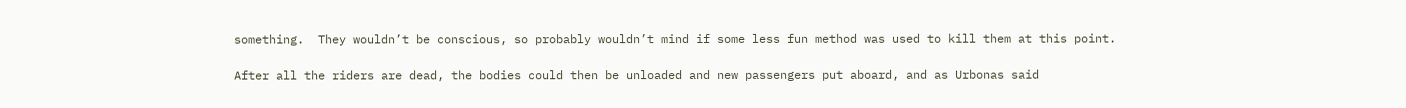something.  They wouldn’t be conscious, so probably wouldn’t mind if some less fun method was used to kill them at this point.

After all the riders are dead, the bodies could then be unloaded and new passengers put aboard, and as Urbonas said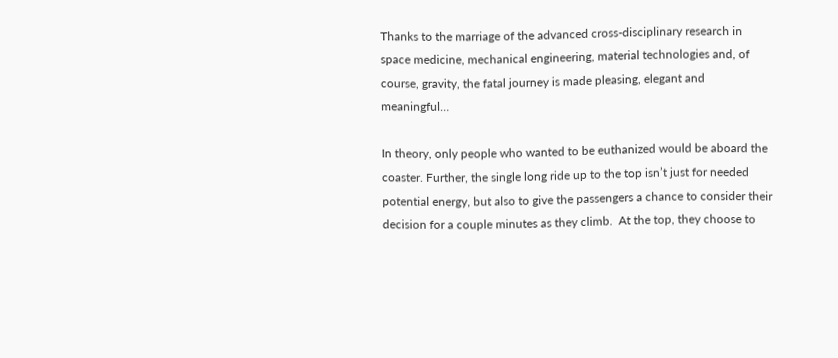Thanks to the marriage of the advanced cross-disciplinary research in space medicine, mechanical engineering, material technologies and, of course, gravity, the fatal journey is made pleasing, elegant and meaningful…

In theory, only people who wanted to be euthanized would be aboard the coaster. Further, the single long ride up to the top isn’t just for needed potential energy, but also to give the passengers a chance to consider their decision for a couple minutes as they climb.  At the top, they choose to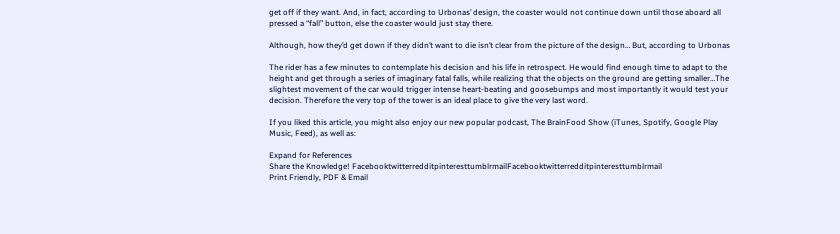get off if they want. And, in fact, according to Urbonas’ design, the coaster would not continue down until those aboard all pressed a “fall” button, else the coaster would just stay there.

Although, how they’d get down if they didn’t want to die isn’t clear from the picture of the design… But, according to Urbonas

The rider has a few minutes to contemplate his decision and his life in retrospect. He would find enough time to adapt to the height and get through a series of imaginary fatal falls, while realizing that the objects on the ground are getting smaller…The slightest movement of the car would trigger intense heart-beating and goosebumps and most importantly it would test your decision. Therefore the very top of the tower is an ideal place to give the very last word.

If you liked this article, you might also enjoy our new popular podcast, The BrainFood Show (iTunes, Spotify, Google Play Music, Feed), as well as:

Expand for References
Share the Knowledge! FacebooktwitterredditpinteresttumblrmailFacebooktwitterredditpinteresttumblrmail
Print Friendly, PDF & Email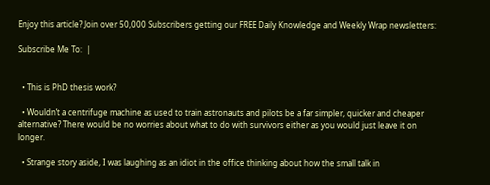Enjoy this article? Join over 50,000 Subscribers getting our FREE Daily Knowledge and Weekly Wrap newsletters:

Subscribe Me To:  |


  • This is PhD thesis work?

  • Wouldn’t a centrifuge machine as used to train astronauts and pilots be a far simpler, quicker and cheaper alternative? There would be no worries about what to do with survivors either as you would just leave it on longer.

  • Strange story aside, I was laughing as an idiot in the office thinking about how the small talk in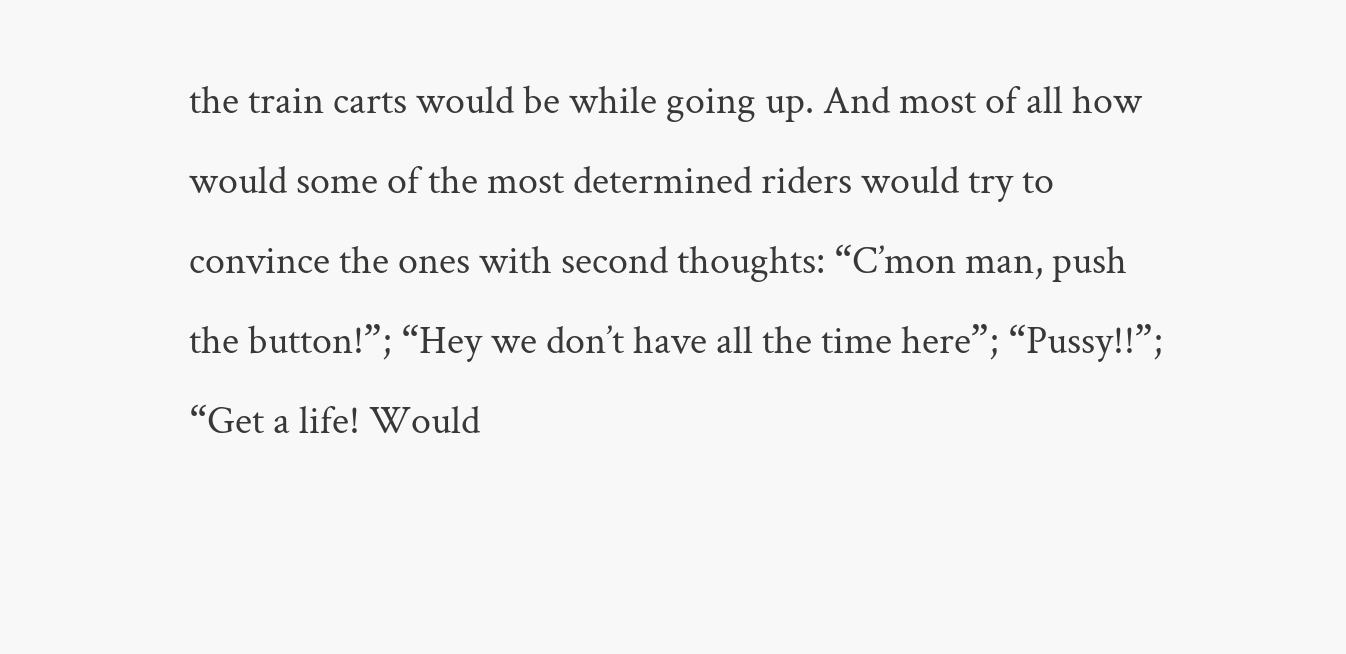the train carts would be while going up. And most of all how would some of the most determined riders would try to convince the ones with second thoughts: “C’mon man, push the button!”; “Hey we don’t have all the time here”; “Pussy!!”; “Get a life! Would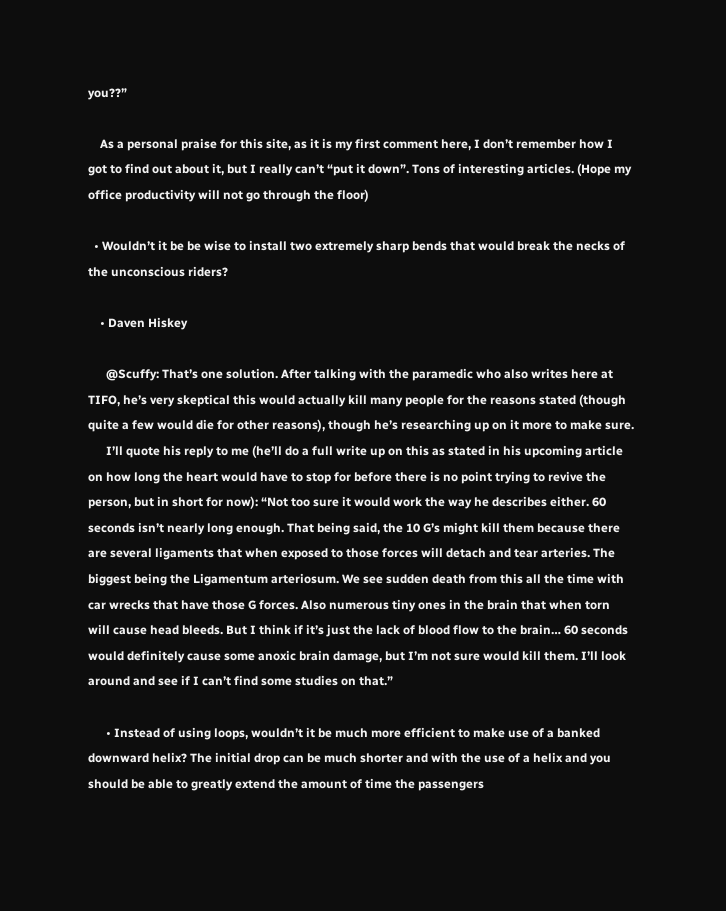you??”

    As a personal praise for this site, as it is my first comment here, I don’t remember how I got to find out about it, but I really can’t “put it down”. Tons of interesting articles. (Hope my office productivity will not go through the floor)

  • Wouldn’t it be be wise to install two extremely sharp bends that would break the necks of the unconscious riders?

    • Daven Hiskey

      @Scuffy: That’s one solution. After talking with the paramedic who also writes here at TIFO, he’s very skeptical this would actually kill many people for the reasons stated (though quite a few would die for other reasons), though he’s researching up on it more to make sure.
      I’ll quote his reply to me (he’ll do a full write up on this as stated in his upcoming article on how long the heart would have to stop for before there is no point trying to revive the person, but in short for now): “Not too sure it would work the way he describes either. 60 seconds isn’t nearly long enough. That being said, the 10 G’s might kill them because there are several ligaments that when exposed to those forces will detach and tear arteries. The biggest being the Ligamentum arteriosum. We see sudden death from this all the time with car wrecks that have those G forces. Also numerous tiny ones in the brain that when torn will cause head bleeds. But I think if it’s just the lack of blood flow to the brain… 60 seconds would definitely cause some anoxic brain damage, but I’m not sure would kill them. I’ll look around and see if I can’t find some studies on that.”

      • Instead of using loops, wouldn’t it be much more efficient to make use of a banked downward helix? The initial drop can be much shorter and with the use of a helix and you should be able to greatly extend the amount of time the passengers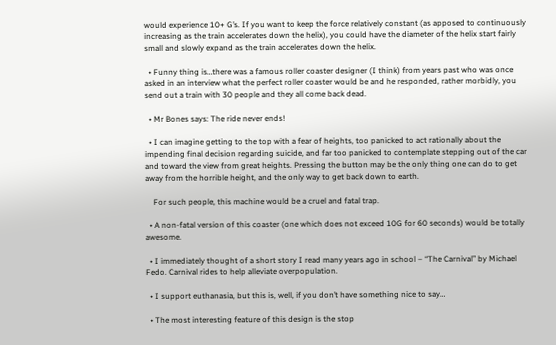would experience 10+ G’s. If you want to keep the force relatively constant (as apposed to continuously increasing as the train accelerates down the helix), you could have the diameter of the helix start fairly small and slowly expand as the train accelerates down the helix.

  • Funny thing is…there was a famous roller coaster designer (I think) from years past who was once asked in an interview what the perfect roller coaster would be and he responded, rather morbidly, you send out a train with 30 people and they all come back dead.

  • Mr Bones says: The ride never ends!

  • I can imagine getting to the top with a fear of heights, too panicked to act rationally about the impending final decision regarding suicide, and far too panicked to contemplate stepping out of the car and toward the view from great heights. Pressing the button may be the only thing one can do to get away from the horrible height, and the only way to get back down to earth.

    For such people, this machine would be a cruel and fatal trap.

  • A non-fatal version of this coaster (one which does not exceed 10G for 60 seconds) would be totally awesome.

  • I immediately thought of a short story I read many years ago in school – “The Carnival” by Michael Fedo. Carnival rides to help alleviate overpopulation.

  • I support euthanasia, but this is, well, if you don’t have something nice to say…

  • The most interesting feature of this design is the stop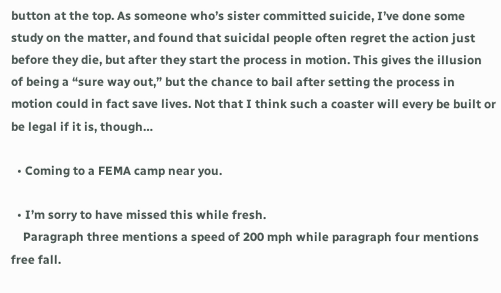button at the top. As someone who’s sister committed suicide, I’ve done some study on the matter, and found that suicidal people often regret the action just before they die, but after they start the process in motion. This gives the illusion of being a “sure way out,” but the chance to bail after setting the process in motion could in fact save lives. Not that I think such a coaster will every be built or be legal if it is, though…

  • Coming to a FEMA camp near you.

  • I’m sorry to have missed this while fresh.
    Paragraph three mentions a speed of 200 mph while paragraph four mentions free fall.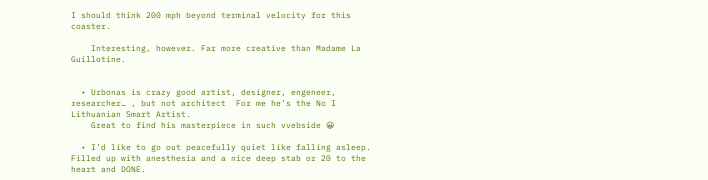I should think 200 mph beyond terminal velocity for this coaster.

    Interesting, however. Far more creative than Madame La Guillotine.


  • Urbonas is crazy good artist, designer, engeneer, researcher… , but not architect  For me he’s the No I Lithuanian Smart Artist.
    Great to find his masterpiece in such vvebside 😀

  • I’d like to go out peacefully quiet like falling asleep. Filled up with anesthesia and a nice deep stab or 20 to the heart and DONE.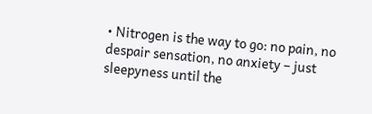• Nitrogen is the way to go: no pain, no despair sensation, no anxiety – just sleepyness until the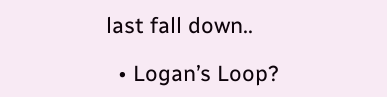last fall down..

  • Logan’s Loop?